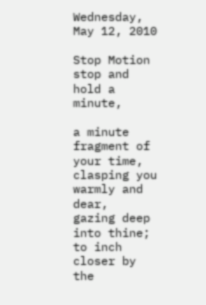Wednesday, May 12, 2010

Stop Motion stop and hold a minute,

a minute fragment of your time,
clasping you warmly and dear,
gazing deep into thine;
to inch closer by the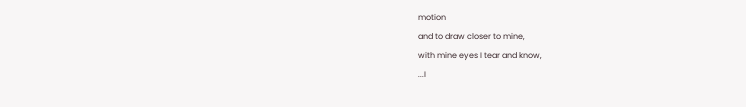motion
and to draw closer to mine,
with mine eyes I tear and know,
...I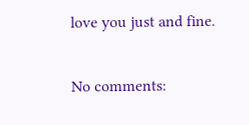love you just and fine.

No comments: